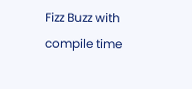Fizz Buzz with compile time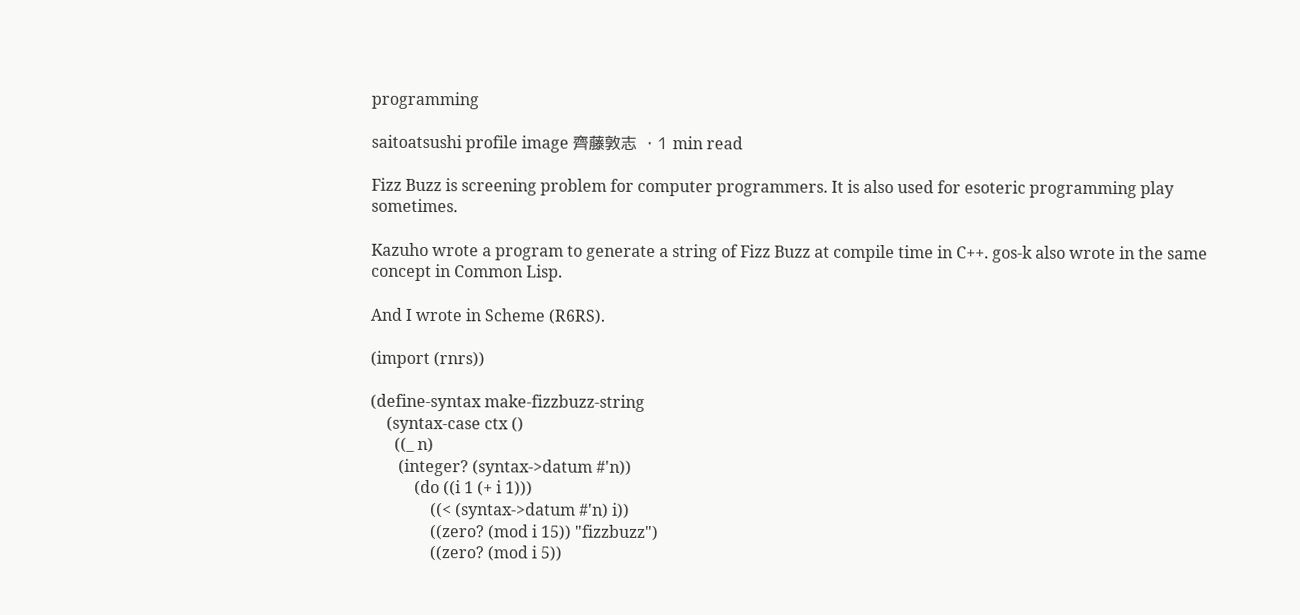programming

saitoatsushi profile image 齊藤敦志 ・1 min read

Fizz Buzz is screening problem for computer programmers. It is also used for esoteric programming play sometimes.

Kazuho wrote a program to generate a string of Fizz Buzz at compile time in C++. gos-k also wrote in the same concept in Common Lisp.

And I wrote in Scheme (R6RS).

(import (rnrs))

(define-syntax make-fizzbuzz-string
    (syntax-case ctx ()
      ((_ n)
       (integer? (syntax->datum #'n))
           (do ((i 1 (+ i 1)))
               ((< (syntax->datum #'n) i))
               ((zero? (mod i 15)) "fizzbuzz")
               ((zero? (mod i 5))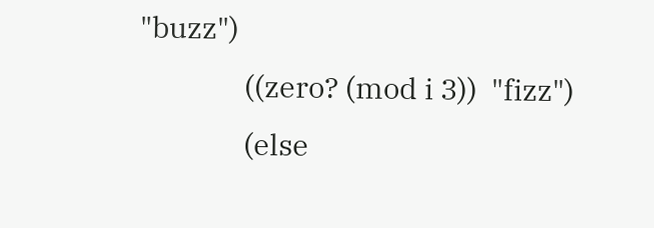"buzz")
               ((zero? (mod i 3))  "fizz")
               (else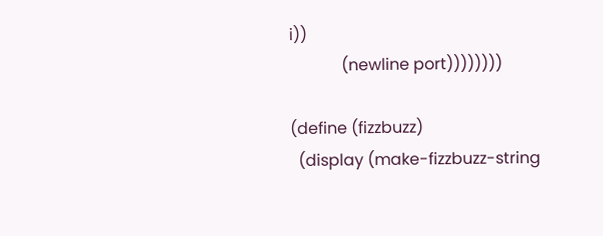i))
             (newline port))))))))

(define (fizzbuzz)
  (display (make-fizzbuzz-string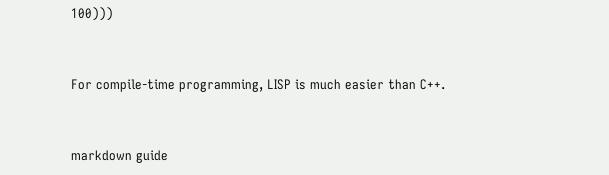100)))


For compile-time programming, LISP is much easier than C++.


markdown guide